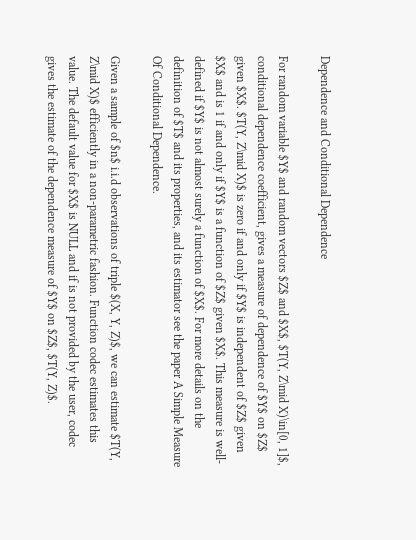Dependence and Conditional Dependence

For random variable $Y$ and random vectors $Z$ and $X$, $T(Y, Z\mid X)\in[0, 1]$, conditional dependence coefficient, gives a measure of dependence of $Y$ on $Z$ given $X$. $T(Y, Z\mid X)$ is zero if and only if $Y$ is independent of $Z$ given $X$ and is 1 if and only if $Y$ is a function of $Z$ given $X$. This measure is well-defined if $Y$ is not almost surely a function of $X$. For more details on the definition of $T$ and its properties, and its estimator see the paper A Simple Measure Of Conditional Dependence.

Given a sample of $n$ i.i.d observations of triple $(X, Y, Z)$, we can estimate $T(Y, Z\mid X)$ efficiently in a non-parametric fashion. Function codec estimates this value. The default value for $X$ is NULL and if is not provided by the user, codec gives the estimate of the dependence measure of $Y$ on $Z$, $T(Y, Z)$.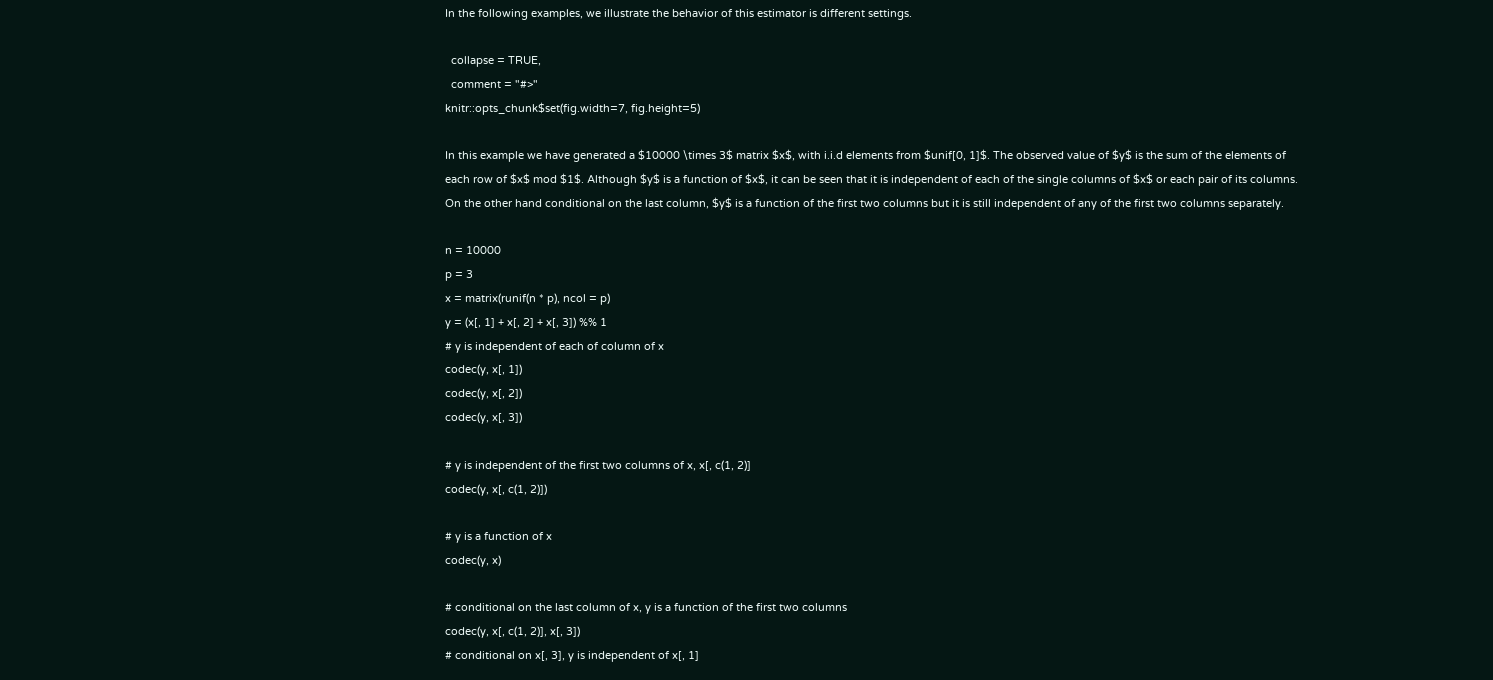In the following examples, we illustrate the behavior of this estimator is different settings.

  collapse = TRUE,
  comment = "#>"
knitr::opts_chunk$set(fig.width=7, fig.height=5)

In this example we have generated a $10000 \times 3$ matrix $x$, with i.i.d elements from $unif[0, 1]$. The observed value of $y$ is the sum of the elements of each row of $x$ mod $1$. Although $y$ is a function of $x$, it can be seen that it is independent of each of the single columns of $x$ or each pair of its columns. On the other hand conditional on the last column, $y$ is a function of the first two columns but it is still independent of any of the first two columns separately.

n = 10000
p = 3
x = matrix(runif(n * p), ncol = p)
y = (x[, 1] + x[, 2] + x[, 3]) %% 1
# y is independent of each of column of x
codec(y, x[, 1])
codec(y, x[, 2])
codec(y, x[, 3])

# y is independent of the first two columns of x, x[, c(1, 2)]
codec(y, x[, c(1, 2)])

# y is a function of x
codec(y, x)

# conditional on the last column of x, y is a function of the first two columns
codec(y, x[, c(1, 2)], x[, 3])
# conditional on x[, 3], y is independent of x[, 1]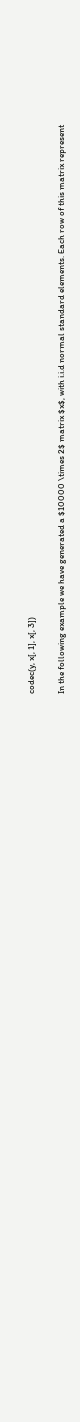codec(y, x[, 1], x[, 3])

In the following example we have generated a $10000 \times 2$ matrix $x$, with i.i.d normal standard elements. Each row of this matrix represent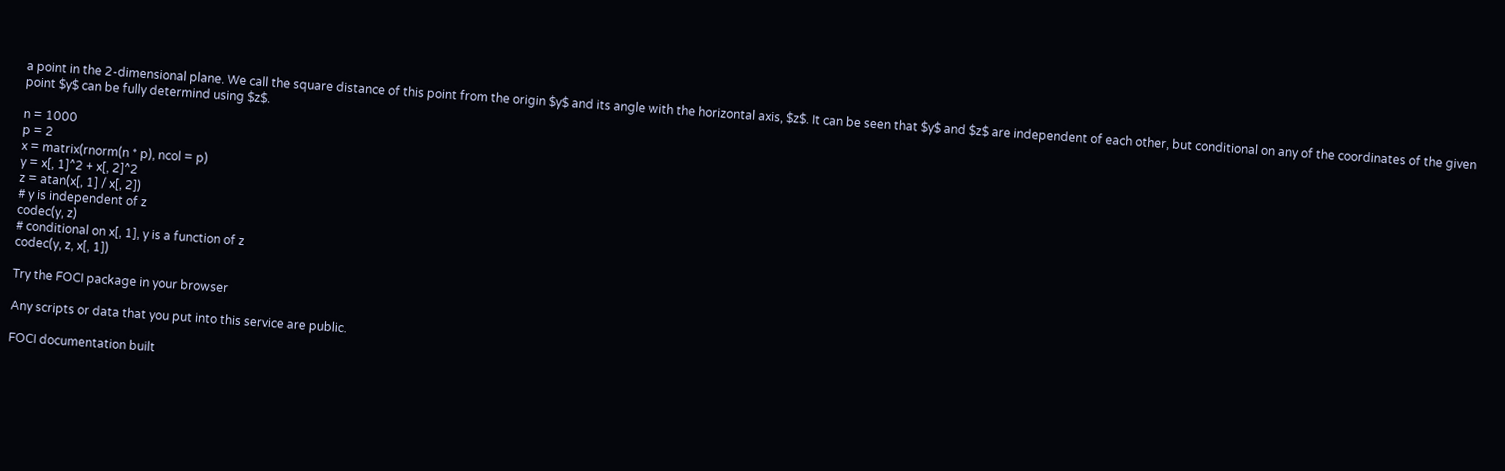a point in the 2-dimensional plane. We call the square distance of this point from the origin $y$ and its angle with the horizontal axis, $z$. It can be seen that $y$ and $z$ are independent of each other, but conditional on any of the coordinates of the given point $y$ can be fully determind using $z$.

n = 1000
p = 2
x = matrix(rnorm(n * p), ncol = p)
y = x[, 1]^2 + x[, 2]^2
z = atan(x[, 1] / x[, 2])
# y is independent of z
codec(y, z)
# conditional on x[, 1], y is a function of z
codec(y, z, x[, 1])

Try the FOCI package in your browser

Any scripts or data that you put into this service are public.

FOCI documentation built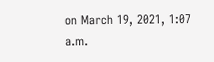on March 19, 2021, 1:07 a.m.